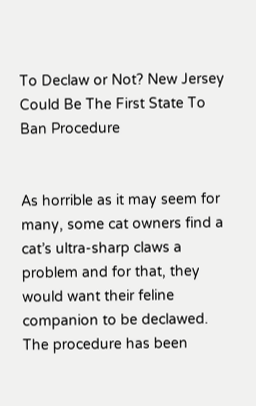To Declaw or Not? New Jersey Could Be The First State To Ban Procedure


As horrible as it may seem for many, some cat owners find a cat’s ultra-sharp claws a problem and for that, they would want their feline companion to be declawed. The procedure has been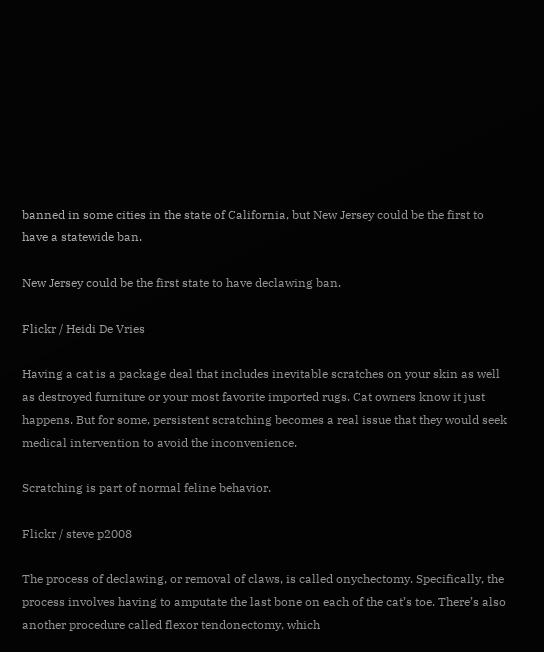banned in some cities in the state of California, but New Jersey could be the first to have a statewide ban.

New Jersey could be the first state to have declawing ban.

Flickr / Heidi De Vries

Having a cat is a package deal that includes inevitable scratches on your skin as well as destroyed furniture or your most favorite imported rugs. Cat owners know it just happens. But for some, persistent scratching becomes a real issue that they would seek medical intervention to avoid the inconvenience.

Scratching is part of normal feline behavior.

Flickr / steve p2008

The process of declawing, or removal of claws, is called onychectomy. Specifically, the process involves having to amputate the last bone on each of the cat’s toe. There’s also another procedure called flexor tendonectomy, which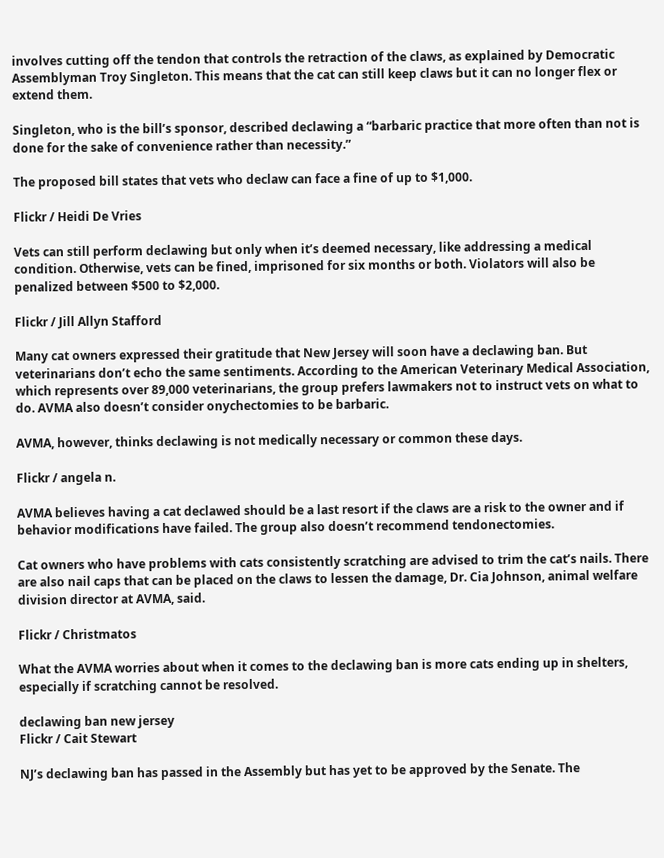involves cutting off the tendon that controls the retraction of the claws, as explained by Democratic Assemblyman Troy Singleton. This means that the cat can still keep claws but it can no longer flex or extend them.

Singleton, who is the bill’s sponsor, described declawing a “barbaric practice that more often than not is done for the sake of convenience rather than necessity.”

The proposed bill states that vets who declaw can face a fine of up to $1,000.

Flickr / Heidi De Vries

Vets can still perform declawing but only when it’s deemed necessary, like addressing a medical condition. Otherwise, vets can be fined, imprisoned for six months or both. Violators will also be penalized between $500 to $2,000.

Flickr / Jill Allyn Stafford

Many cat owners expressed their gratitude that New Jersey will soon have a declawing ban. But veterinarians don’t echo the same sentiments. According to the American Veterinary Medical Association, which represents over 89,000 veterinarians, the group prefers lawmakers not to instruct vets on what to do. AVMA also doesn’t consider onychectomies to be barbaric.

AVMA, however, thinks declawing is not medically necessary or common these days.

Flickr / angela n.

AVMA believes having a cat declawed should be a last resort if the claws are a risk to the owner and if behavior modifications have failed. The group also doesn’t recommend tendonectomies.

Cat owners who have problems with cats consistently scratching are advised to trim the cat’s nails. There are also nail caps that can be placed on the claws to lessen the damage, Dr. Cia Johnson, animal welfare division director at AVMA, said.

Flickr / Christmatos

What the AVMA worries about when it comes to the declawing ban is more cats ending up in shelters, especially if scratching cannot be resolved.

declawing ban new jersey
Flickr / Cait Stewart

NJ’s declawing ban has passed in the Assembly but has yet to be approved by the Senate. The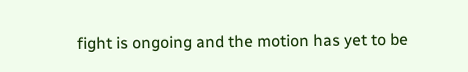fight is ongoing and the motion has yet to be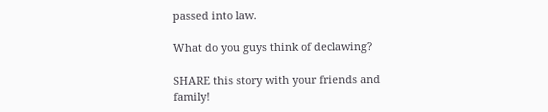passed into law.

What do you guys think of declawing?

SHARE this story with your friends and family!